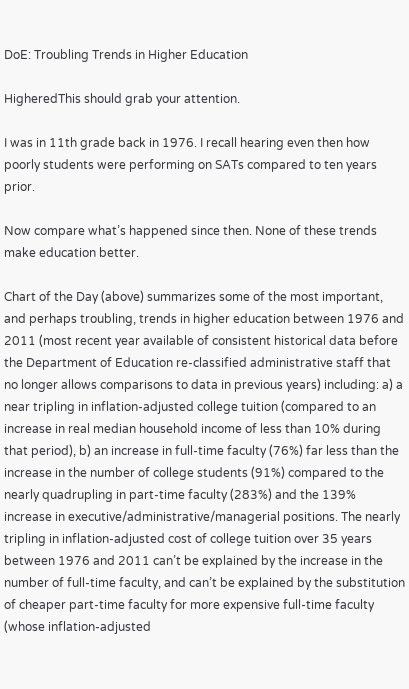DoE: Troubling Trends in Higher Education

HigheredThis should grab your attention.

I was in 11th grade back in 1976. I recall hearing even then how poorly students were performing on SATs compared to ten years prior.

Now compare what’s happened since then. None of these trends make education better.

Chart of the Day (above) summarizes some of the most important, and perhaps troubling, trends in higher education between 1976 and 2011 (most recent year available of consistent historical data before the Department of Education re-classified administrative staff that no longer allows comparisons to data in previous years) including: a) a near tripling in inflation-adjusted college tuition (compared to an increase in real median household income of less than 10% during that period), b) an increase in full-time faculty (76%) far less than the increase in the number of college students (91%) compared to the nearly quadrupling in part-time faculty (283%) and the 139% increase in executive/administrative/managerial positions. The nearly tripling in inflation-adjusted cost of college tuition over 35 years between 1976 and 2011 can’t be explained by the increase in the number of full-time faculty, and can’t be explained by the substitution of cheaper part-time faculty for more expensive full-time faculty (whose inflation-adjusted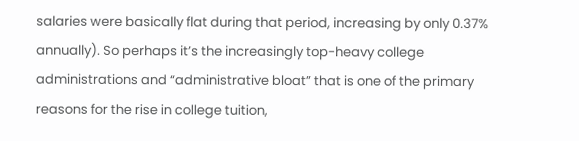salaries were basically flat during that period, increasing by only 0.37% annually). So perhaps it’s the increasingly top-heavy college administrations and “administrative bloat” that is one of the primary reasons for the rise in college tuition,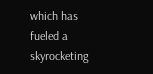which has fueled a skyrocketing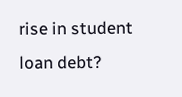rise in student loan debt?